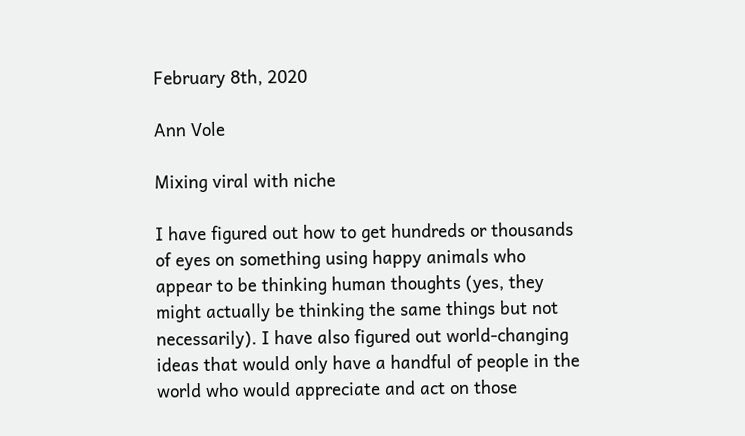February 8th, 2020

Ann Vole

Mixing viral with niche

I have figured out how to get hundreds or thousands of eyes on something using happy animals who appear to be thinking human thoughts (yes, they might actually be thinking the same things but not necessarily). I have also figured out world-changing ideas that would only have a handful of people in the world who would appreciate and act on those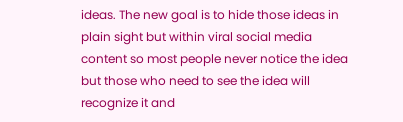ideas. The new goal is to hide those ideas in plain sight but within viral social media content so most people never notice the idea but those who need to see the idea will recognize it and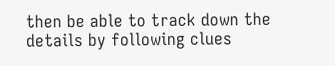then be able to track down the details by following clues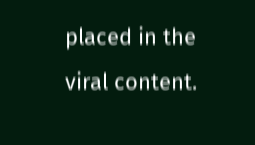placed in the viral content.